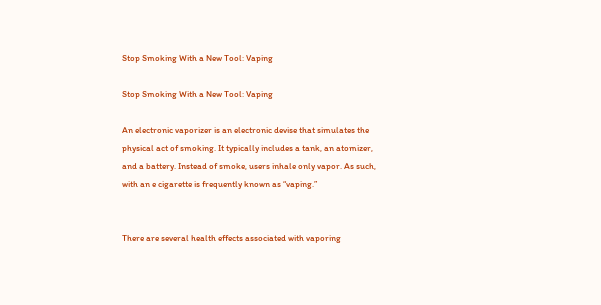Stop Smoking With a New Tool: Vaping

Stop Smoking With a New Tool: Vaping

An electronic vaporizer is an electronic devise that simulates the physical act of smoking. It typically includes a tank, an atomizer, and a battery. Instead of smoke, users inhale only vapor. As such, with an e cigarette is frequently known as “vaping.”


There are several health effects associated with vaporing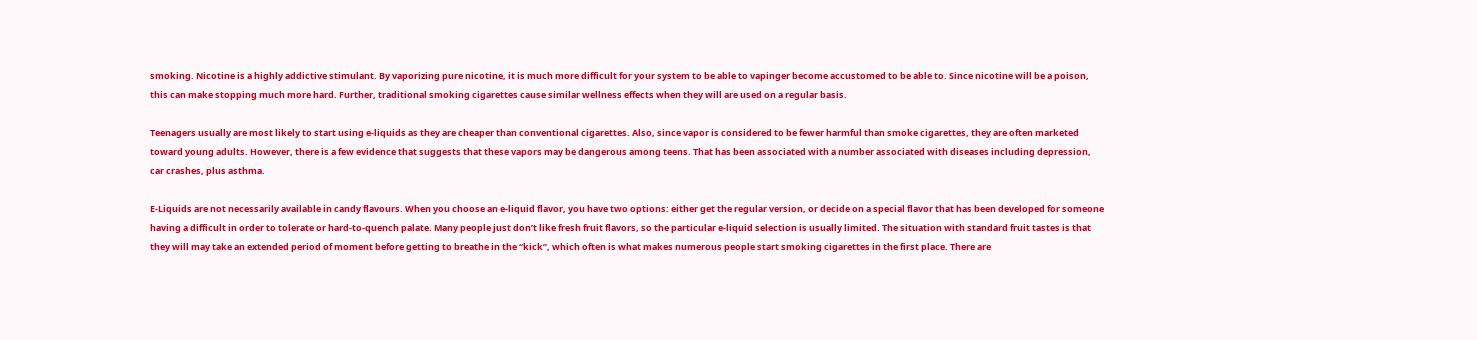smoking. Nicotine is a highly addictive stimulant. By vaporizing pure nicotine, it is much more difficult for your system to be able to vapinger become accustomed to be able to. Since nicotine will be a poison, this can make stopping much more hard. Further, traditional smoking cigarettes cause similar wellness effects when they will are used on a regular basis.

Teenagers usually are most likely to start using e-liquids as they are cheaper than conventional cigarettes. Also, since vapor is considered to be fewer harmful than smoke cigarettes, they are often marketed toward young adults. However, there is a few evidence that suggests that these vapors may be dangerous among teens. That has been associated with a number associated with diseases including depression, car crashes, plus asthma.

E-Liquids are not necessarily available in candy flavours. When you choose an e-liquid flavor, you have two options: either get the regular version, or decide on a special flavor that has been developed for someone having a difficult in order to tolerate or hard-to-quench palate. Many people just don’t like fresh fruit flavors, so the particular e-liquid selection is usually limited. The situation with standard fruit tastes is that they will may take an extended period of moment before getting to breathe in the “kick”, which often is what makes numerous people start smoking cigarettes in the first place. There are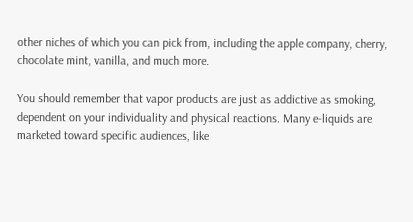other niches of which you can pick from, including the apple company, cherry, chocolate mint, vanilla, and much more.

You should remember that vapor products are just as addictive as smoking, dependent on your individuality and physical reactions. Many e-liquids are marketed toward specific audiences, like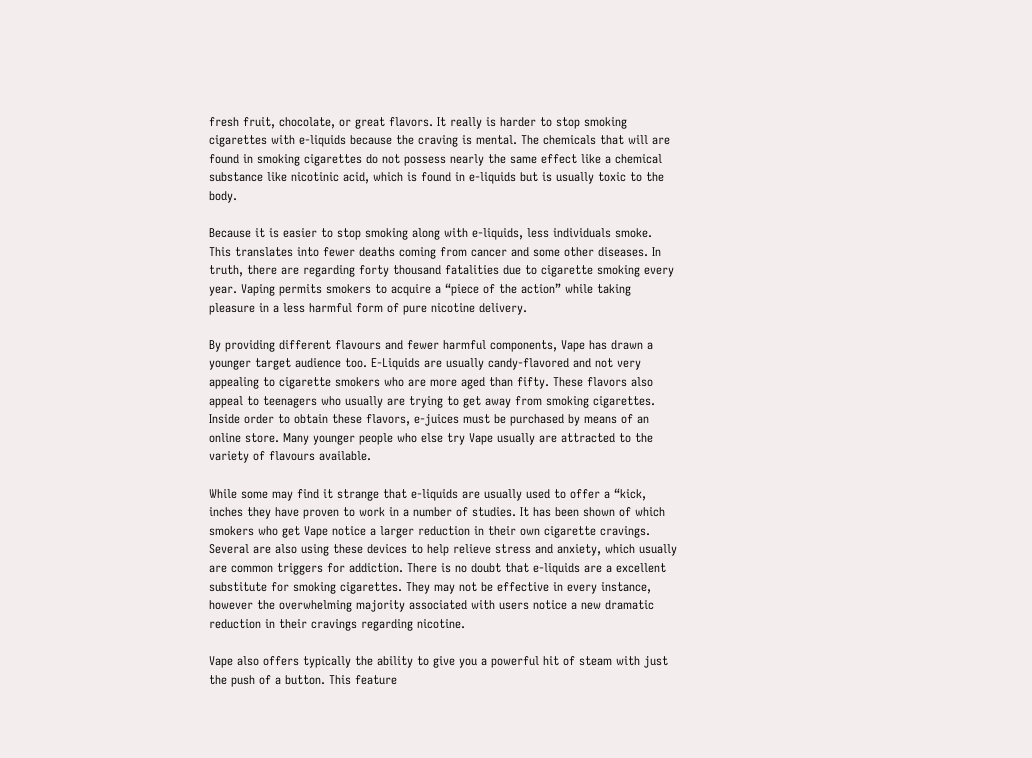fresh fruit, chocolate, or great flavors. It really is harder to stop smoking cigarettes with e-liquids because the craving is mental. The chemicals that will are found in smoking cigarettes do not possess nearly the same effect like a chemical substance like nicotinic acid, which is found in e-liquids but is usually toxic to the body.

Because it is easier to stop smoking along with e-liquids, less individuals smoke. This translates into fewer deaths coming from cancer and some other diseases. In truth, there are regarding forty thousand fatalities due to cigarette smoking every year. Vaping permits smokers to acquire a “piece of the action” while taking pleasure in a less harmful form of pure nicotine delivery.

By providing different flavours and fewer harmful components, Vape has drawn a younger target audience too. E-Liquids are usually candy-flavored and not very appealing to cigarette smokers who are more aged than fifty. These flavors also appeal to teenagers who usually are trying to get away from smoking cigarettes. Inside order to obtain these flavors, e-juices must be purchased by means of an online store. Many younger people who else try Vape usually are attracted to the variety of flavours available.

While some may find it strange that e-liquids are usually used to offer a “kick, inches they have proven to work in a number of studies. It has been shown of which smokers who get Vape notice a larger reduction in their own cigarette cravings. Several are also using these devices to help relieve stress and anxiety, which usually are common triggers for addiction. There is no doubt that e-liquids are a excellent substitute for smoking cigarettes. They may not be effective in every instance, however the overwhelming majority associated with users notice a new dramatic reduction in their cravings regarding nicotine.

Vape also offers typically the ability to give you a powerful hit of steam with just the push of a button. This feature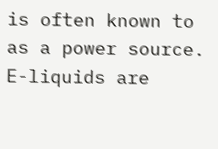is often known to as a power source. E-liquids are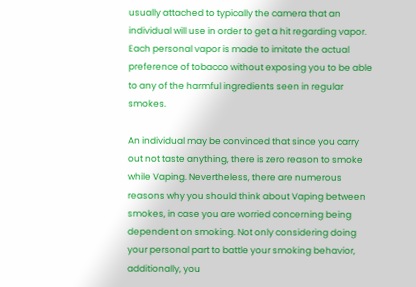usually attached to typically the camera that an individual will use in order to get a hit regarding vapor. Each personal vapor is made to imitate the actual preference of tobacco without exposing you to be able to any of the harmful ingredients seen in regular smokes.

An individual may be convinced that since you carry out not taste anything, there is zero reason to smoke while Vaping. Nevertheless, there are numerous reasons why you should think about Vaping between smokes, in case you are worried concerning being dependent on smoking. Not only considering doing your personal part to battle your smoking behavior, additionally, you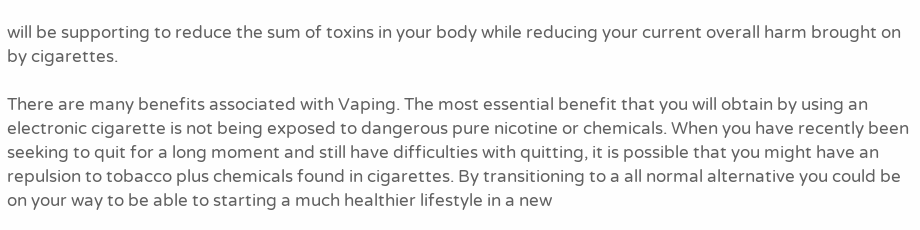will be supporting to reduce the sum of toxins in your body while reducing your current overall harm brought on by cigarettes.

There are many benefits associated with Vaping. The most essential benefit that you will obtain by using an electronic cigarette is not being exposed to dangerous pure nicotine or chemicals. When you have recently been seeking to quit for a long moment and still have difficulties with quitting, it is possible that you might have an repulsion to tobacco plus chemicals found in cigarettes. By transitioning to a all normal alternative you could be on your way to be able to starting a much healthier lifestyle in a new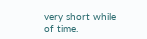very short while of time.